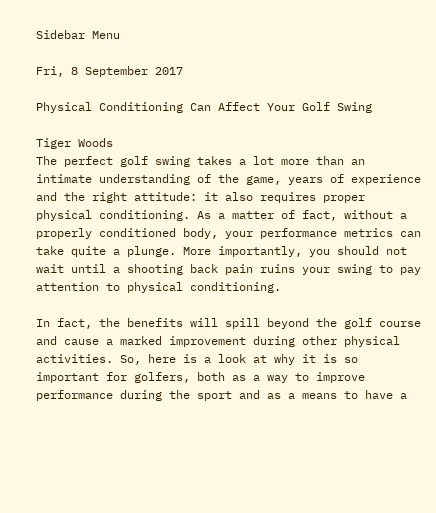Sidebar Menu

Fri, 8 September 2017

Physical Conditioning Can Affect Your Golf Swing

Tiger Woods
The perfect golf swing takes a lot more than an intimate understanding of the game, years of experience and the right attitude: it also requires proper physical conditioning. As a matter of fact, without a properly conditioned body, your performance metrics can take quite a plunge. More importantly, you should not wait until a shooting back pain ruins your swing to pay attention to physical conditioning.

In fact, the benefits will spill beyond the golf course and cause a marked improvement during other physical activities. So, here is a look at why it is so important for golfers, both as a way to improve performance during the sport and as a means to have a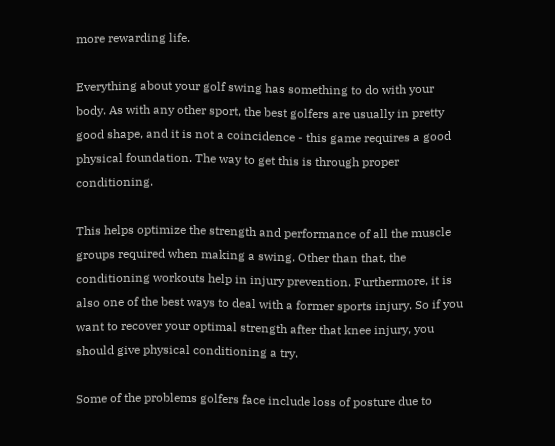more rewarding life.

Everything about your golf swing has something to do with your body. As with any other sport, the best golfers are usually in pretty good shape, and it is not a coincidence - this game requires a good physical foundation. The way to get this is through proper conditioning.

This helps optimize the strength and performance of all the muscle groups required when making a swing. Other than that, the conditioning workouts help in injury prevention. Furthermore, it is also one of the best ways to deal with a former sports injury. So if you want to recover your optimal strength after that knee injury, you should give physical conditioning a try.

Some of the problems golfers face include loss of posture due to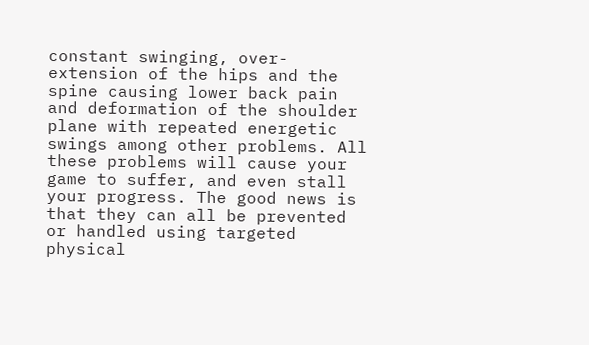constant swinging, over-extension of the hips and the spine causing lower back pain and deformation of the shoulder plane with repeated energetic swings among other problems. All these problems will cause your game to suffer, and even stall your progress. The good news is that they can all be prevented or handled using targeted physical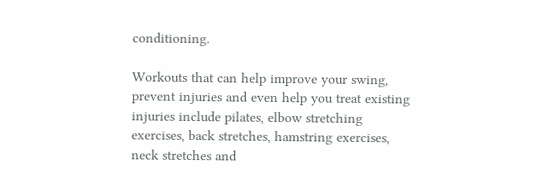conditioning.

Workouts that can help improve your swing, prevent injuries and even help you treat existing injuries include pilates, elbow stretching exercises, back stretches, hamstring exercises, neck stretches and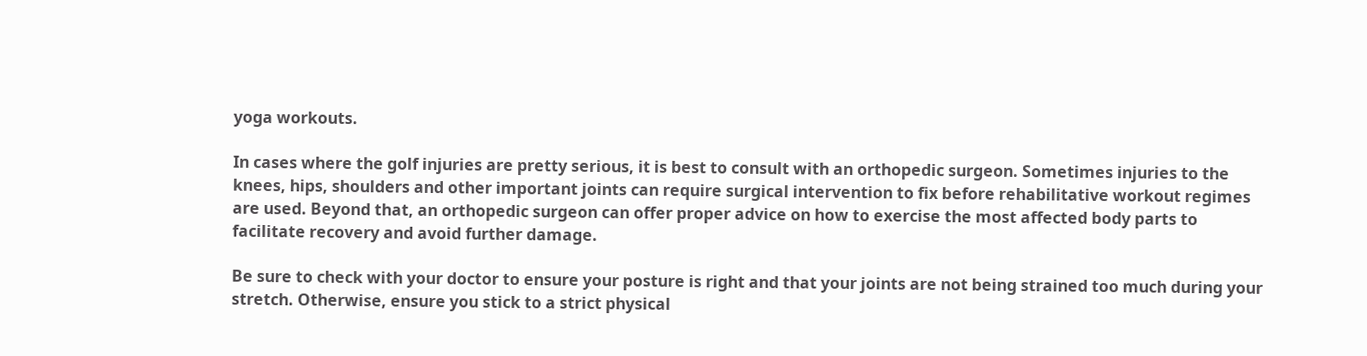yoga workouts.

In cases where the golf injuries are pretty serious, it is best to consult with an orthopedic surgeon. Sometimes injuries to the knees, hips, shoulders and other important joints can require surgical intervention to fix before rehabilitative workout regimes are used. Beyond that, an orthopedic surgeon can offer proper advice on how to exercise the most affected body parts to facilitate recovery and avoid further damage.

Be sure to check with your doctor to ensure your posture is right and that your joints are not being strained too much during your stretch. Otherwise, ensure you stick to a strict physical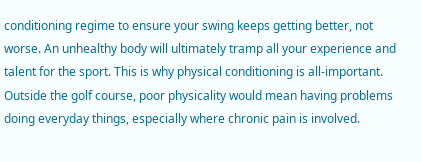conditioning regime to ensure your swing keeps getting better, not worse. An unhealthy body will ultimately tramp all your experience and talent for the sport. This is why physical conditioning is all-important. Outside the golf course, poor physicality would mean having problems doing everyday things, especially where chronic pain is involved.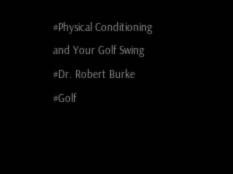#Physical Conditioning and Your Golf Swing #Dr. Robert Burke #Golf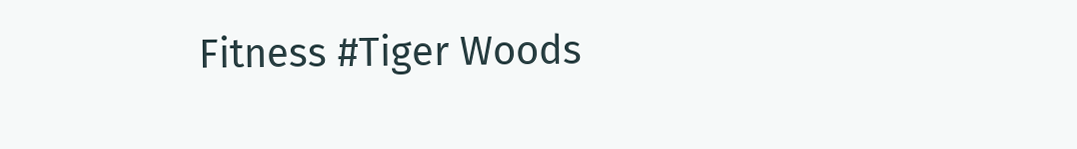Fitness #Tiger Woods